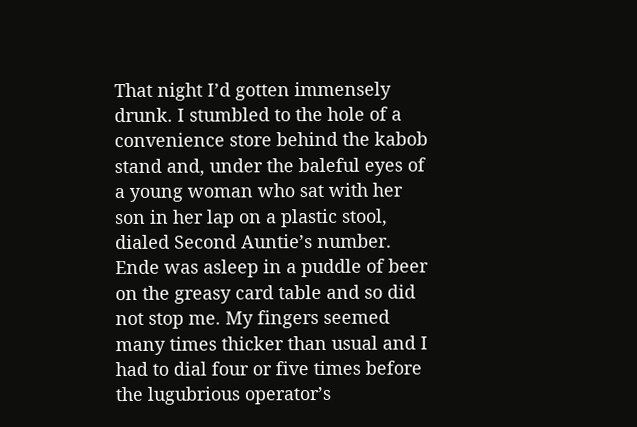That night I’d gotten immensely drunk. I stumbled to the hole of a convenience store behind the kabob stand and, under the baleful eyes of a young woman who sat with her son in her lap on a plastic stool, dialed Second Auntie’s number. Ende was asleep in a puddle of beer on the greasy card table and so did not stop me. My fingers seemed many times thicker than usual and I had to dial four or five times before the lugubrious operator’s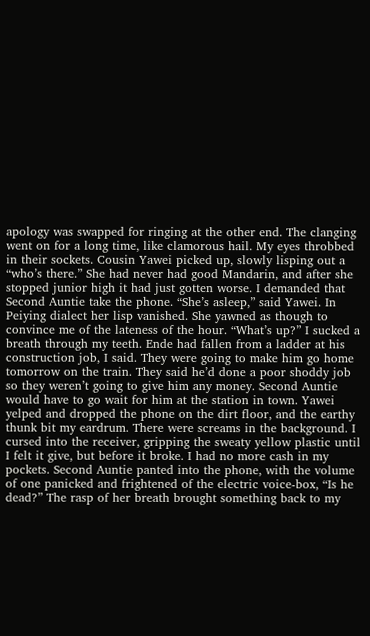apology was swapped for ringing at the other end. The clanging went on for a long time, like clamorous hail. My eyes throbbed in their sockets. Cousin Yawei picked up, slowly lisping out a “who’s there.” She had never had good Mandarin, and after she stopped junior high it had just gotten worse. I demanded that Second Auntie take the phone. “She’s asleep,” said Yawei. In Peiying dialect her lisp vanished. She yawned as though to convince me of the lateness of the hour. “What’s up?” I sucked a breath through my teeth. Ende had fallen from a ladder at his construction job, I said. They were going to make him go home tomorrow on the train. They said he’d done a poor shoddy job so they weren’t going to give him any money. Second Auntie would have to go wait for him at the station in town. Yawei yelped and dropped the phone on the dirt floor, and the earthy thunk bit my eardrum. There were screams in the background. I cursed into the receiver, gripping the sweaty yellow plastic until I felt it give, but before it broke. I had no more cash in my pockets. Second Auntie panted into the phone, with the volume of one panicked and frightened of the electric voice-box, “Is he dead?” The rasp of her breath brought something back to my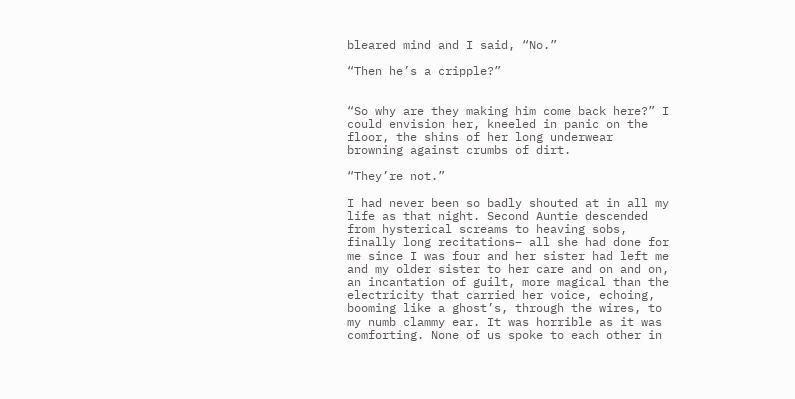bleared mind and I said, “No.”

“Then he’s a cripple?”


“So why are they making him come back here?” I could envision her, kneeled in panic on the floor, the shins of her long underwear browning against crumbs of dirt.

“They’re not.”

I had never been so badly shouted at in all my life as that night. Second Auntie descended from hysterical screams to heaving sobs, finally long recitations– all she had done for me since I was four and her sister had left me and my older sister to her care and on and on, an incantation of guilt, more magical than the electricity that carried her voice, echoing, booming like a ghost’s, through the wires, to my numb clammy ear. It was horrible as it was comforting. None of us spoke to each other in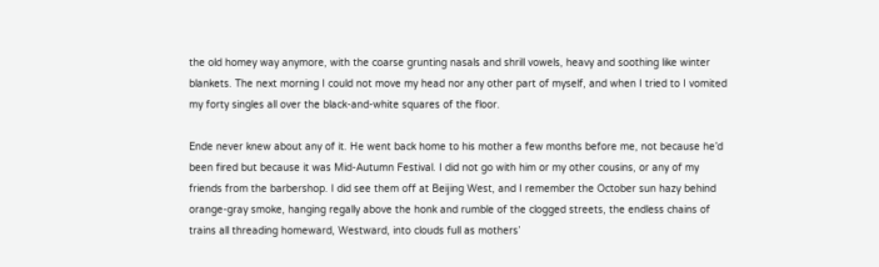the old homey way anymore, with the coarse grunting nasals and shrill vowels, heavy and soothing like winter blankets. The next morning I could not move my head nor any other part of myself, and when I tried to I vomited my forty singles all over the black-and-white squares of the floor.

Ende never knew about any of it. He went back home to his mother a few months before me, not because he’d been fired but because it was Mid-Autumn Festival. I did not go with him or my other cousins, or any of my friends from the barbershop. I did see them off at Beijing West, and I remember the October sun hazy behind orange-gray smoke, hanging regally above the honk and rumble of the clogged streets, the endless chains of trains all threading homeward, Westward, into clouds full as mothers’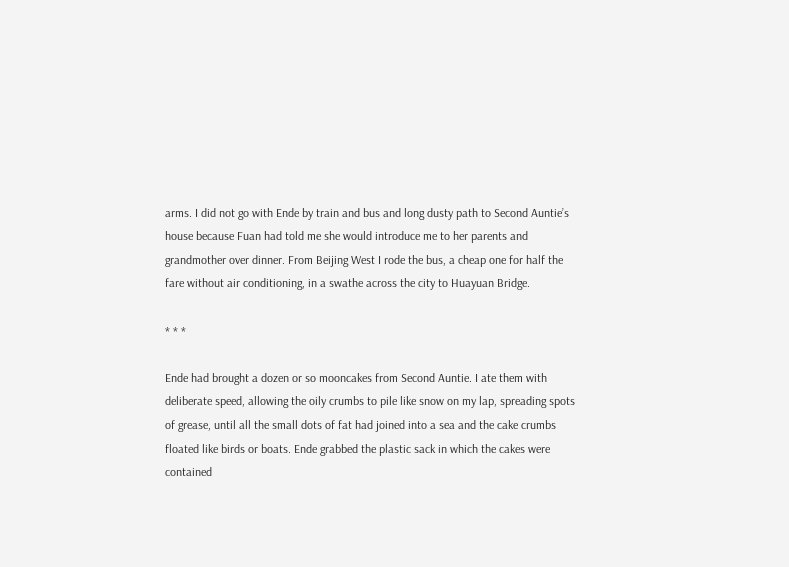arms. I did not go with Ende by train and bus and long dusty path to Second Auntie’s house because Fuan had told me she would introduce me to her parents and grandmother over dinner. From Beijing West I rode the bus, a cheap one for half the fare without air conditioning, in a swathe across the city to Huayuan Bridge.

* * *

Ende had brought a dozen or so mooncakes from Second Auntie. I ate them with deliberate speed, allowing the oily crumbs to pile like snow on my lap, spreading spots of grease, until all the small dots of fat had joined into a sea and the cake crumbs floated like birds or boats. Ende grabbed the plastic sack in which the cakes were contained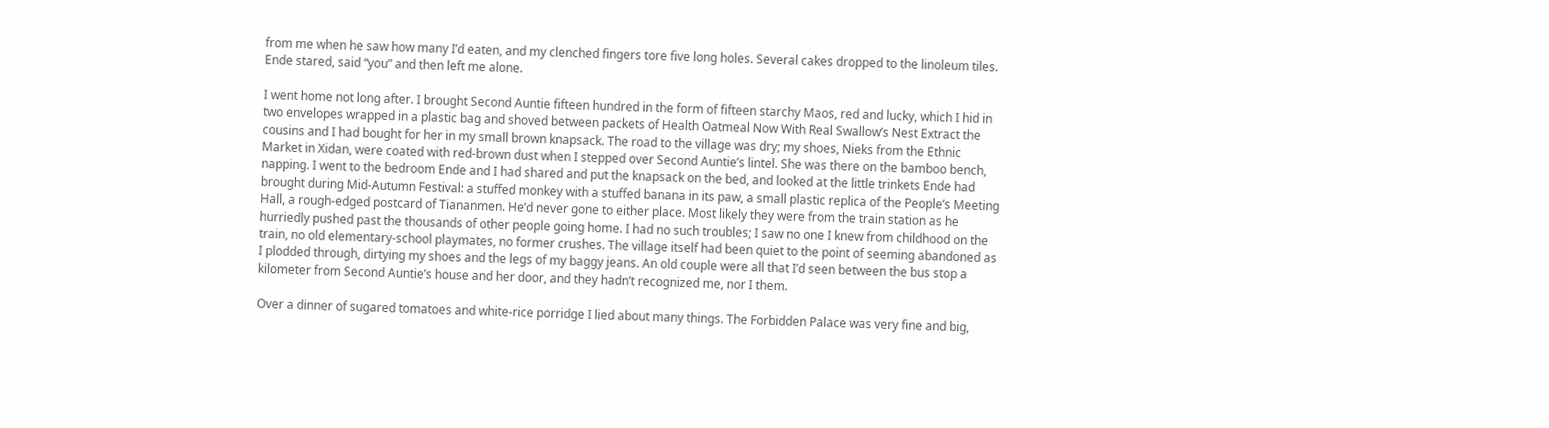from me when he saw how many I’d eaten, and my clenched fingers tore five long holes. Several cakes dropped to the linoleum tiles. Ende stared, said “you” and then left me alone.

I went home not long after. I brought Second Auntie fifteen hundred in the form of fifteen starchy Maos, red and lucky, which I hid in two envelopes wrapped in a plastic bag and shoved between packets of Health Oatmeal Now With Real Swallow’s Nest Extract the cousins and I had bought for her in my small brown knapsack. The road to the village was dry; my shoes, Nieks from the Ethnic Market in Xidan, were coated with red-brown dust when I stepped over Second Auntie’s lintel. She was there on the bamboo bench, napping. I went to the bedroom Ende and I had shared and put the knapsack on the bed, and looked at the little trinkets Ende had brought during Mid-Autumn Festival: a stuffed monkey with a stuffed banana in its paw, a small plastic replica of the People’s Meeting Hall, a rough-edged postcard of Tiananmen. He’d never gone to either place. Most likely they were from the train station as he hurriedly pushed past the thousands of other people going home. I had no such troubles; I saw no one I knew from childhood on the train, no old elementary-school playmates, no former crushes. The village itself had been quiet to the point of seeming abandoned as I plodded through, dirtying my shoes and the legs of my baggy jeans. An old couple were all that I’d seen between the bus stop a kilometer from Second Auntie’s house and her door, and they hadn’t recognized me, nor I them.

Over a dinner of sugared tomatoes and white-rice porridge I lied about many things. The Forbidden Palace was very fine and big,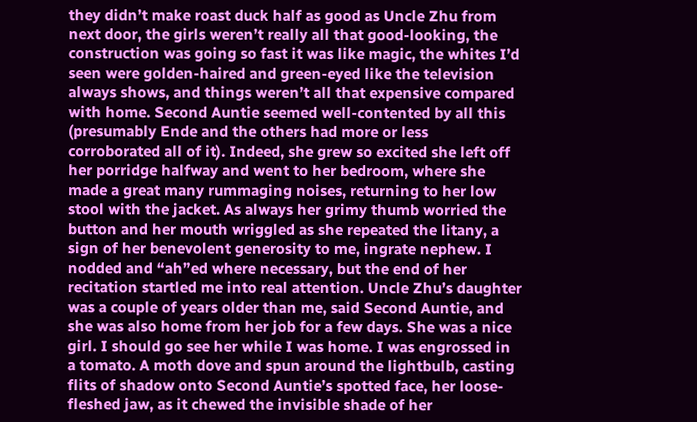they didn’t make roast duck half as good as Uncle Zhu from next door, the girls weren’t really all that good-looking, the construction was going so fast it was like magic, the whites I’d seen were golden-haired and green-eyed like the television always shows, and things weren’t all that expensive compared with home. Second Auntie seemed well-contented by all this (presumably Ende and the others had more or less corroborated all of it). Indeed, she grew so excited she left off her porridge halfway and went to her bedroom, where she made a great many rummaging noises, returning to her low stool with the jacket. As always her grimy thumb worried the button and her mouth wriggled as she repeated the litany, a sign of her benevolent generosity to me, ingrate nephew. I nodded and “ah”ed where necessary, but the end of her recitation startled me into real attention. Uncle Zhu’s daughter was a couple of years older than me, said Second Auntie, and she was also home from her job for a few days. She was a nice girl. I should go see her while I was home. I was engrossed in a tomato. A moth dove and spun around the lightbulb, casting flits of shadow onto Second Auntie’s spotted face, her loose-fleshed jaw, as it chewed the invisible shade of her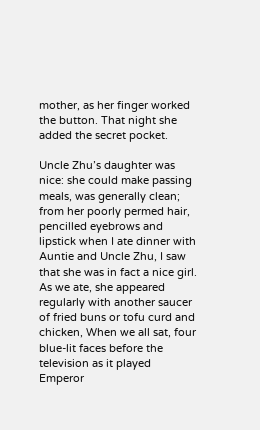mother, as her finger worked the button. That night she added the secret pocket.

Uncle Zhu’s daughter was nice: she could make passing meals, was generally clean; from her poorly permed hair, pencilled eyebrows and lipstick when I ate dinner with Auntie and Uncle Zhu, I saw that she was in fact a nice girl. As we ate, she appeared regularly with another saucer of fried buns or tofu curd and chicken, When we all sat, four blue-lit faces before the television as it played Emperor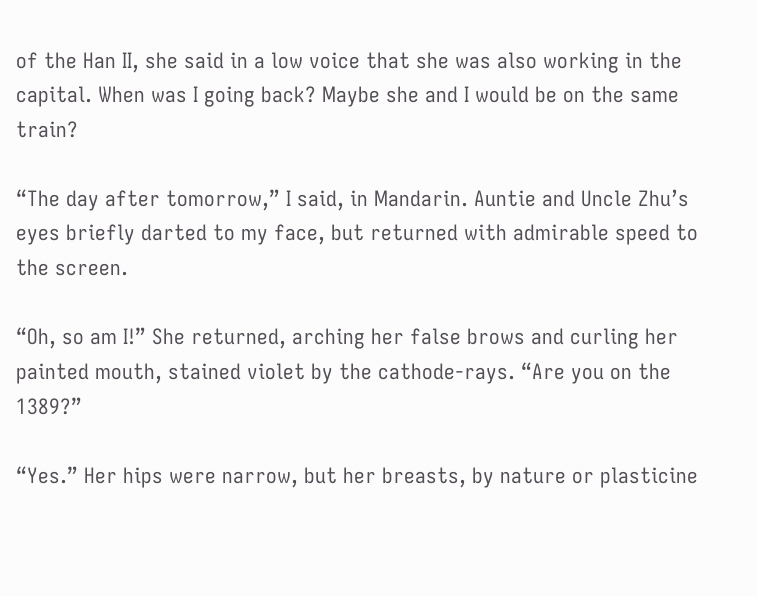of the Han II, she said in a low voice that she was also working in the capital. When was I going back? Maybe she and I would be on the same train?

“The day after tomorrow,” I said, in Mandarin. Auntie and Uncle Zhu’s eyes briefly darted to my face, but returned with admirable speed to the screen.

“Oh, so am I!” She returned, arching her false brows and curling her painted mouth, stained violet by the cathode-rays. “Are you on the 1389?”

“Yes.” Her hips were narrow, but her breasts, by nature or plasticine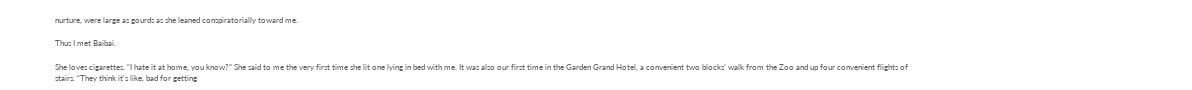nurture, were large as gourds as she leaned conspiratorially toward me.

Thus I met Baibai.

She loves cigarettes. “I hate it at home, you know?” She said to me the very first time she lit one lying in bed with me. It was also our first time in the Garden Grand Hotel, a convenient two blocks’ walk from the Zoo and up four convenient flights of stairs. “They think it’s like, bad for getting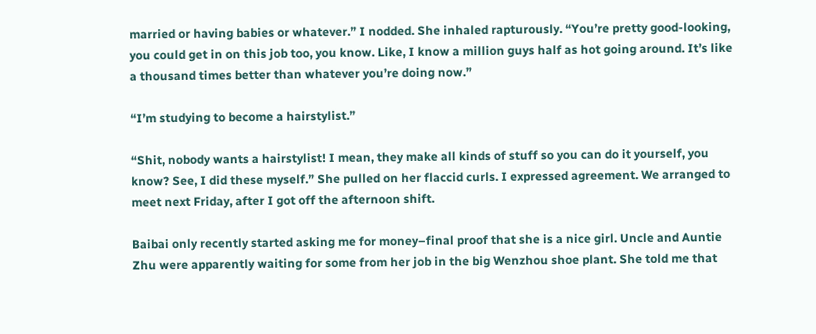married or having babies or whatever.” I nodded. She inhaled rapturously. “You’re pretty good-looking, you could get in on this job too, you know. Like, I know a million guys half as hot going around. It’s like a thousand times better than whatever you’re doing now.”

“I’m studying to become a hairstylist.”

“Shit, nobody wants a hairstylist! I mean, they make all kinds of stuff so you can do it yourself, you know? See, I did these myself.” She pulled on her flaccid curls. I expressed agreement. We arranged to meet next Friday, after I got off the afternoon shift.

Baibai only recently started asking me for money–final proof that she is a nice girl. Uncle and Auntie Zhu were apparently waiting for some from her job in the big Wenzhou shoe plant. She told me that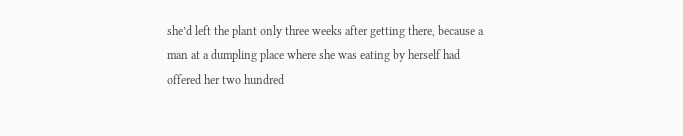she’d left the plant only three weeks after getting there, because a man at a dumpling place where she was eating by herself had offered her two hundred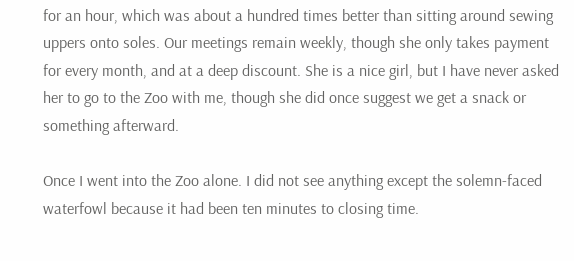for an hour, which was about a hundred times better than sitting around sewing uppers onto soles. Our meetings remain weekly, though she only takes payment for every month, and at a deep discount. She is a nice girl, but I have never asked her to go to the Zoo with me, though she did once suggest we get a snack or something afterward.

Once I went into the Zoo alone. I did not see anything except the solemn-faced waterfowl because it had been ten minutes to closing time.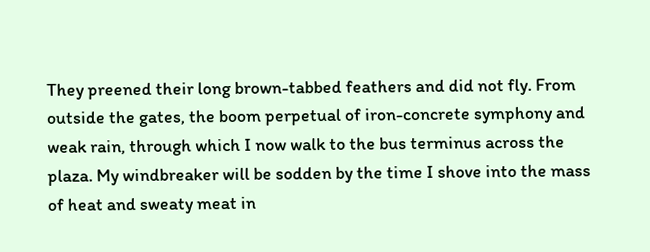They preened their long brown-tabbed feathers and did not fly. From outside the gates, the boom perpetual of iron-concrete symphony and weak rain, through which I now walk to the bus terminus across the plaza. My windbreaker will be sodden by the time I shove into the mass of heat and sweaty meat in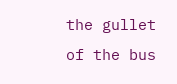the gullet of the bus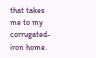that takes me to my corrugated-iron home.